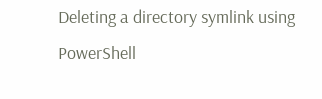Deleting a directory symlink using PowerShell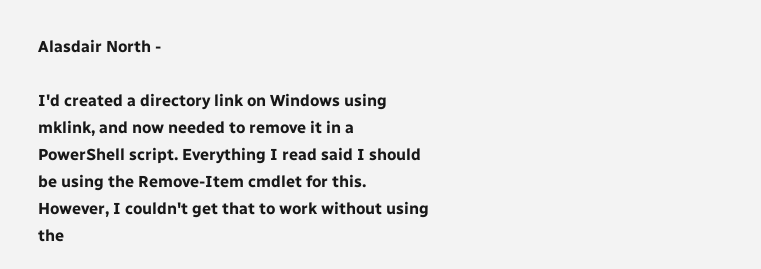Alasdair North -

I'd created a directory link on Windows using mklink, and now needed to remove it in a PowerShell script. Everything I read said I should be using the Remove-Item cmdlet for this. However, I couldn't get that to work without using the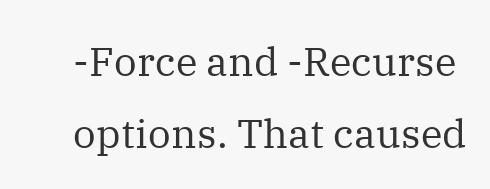-Force and -Recurse options. That caused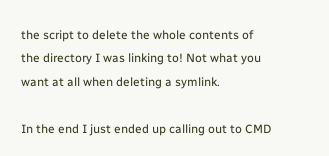the script to delete the whole contents of the directory I was linking to! Not what you want at all when deleting a symlink.

In the end I just ended up calling out to CMD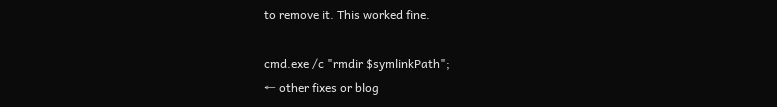to remove it. This worked fine.

cmd.exe /c "rmdir $symlinkPath";
← other fixes or blog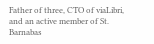Father of three, CTO of viaLibri, and an active member of St. Barnabas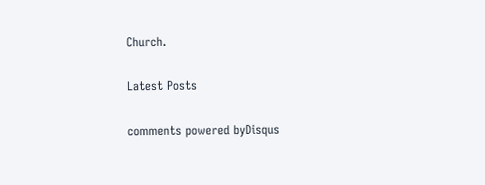Church.

Latest Posts

comments powered byDisqus